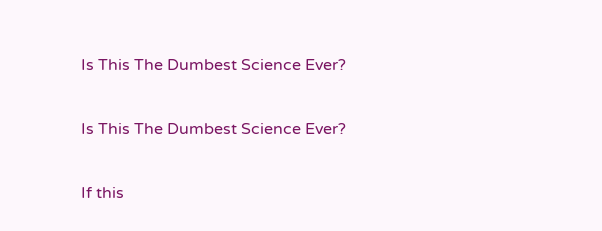Is This The Dumbest Science Ever?

Is This The Dumbest Science Ever?

If this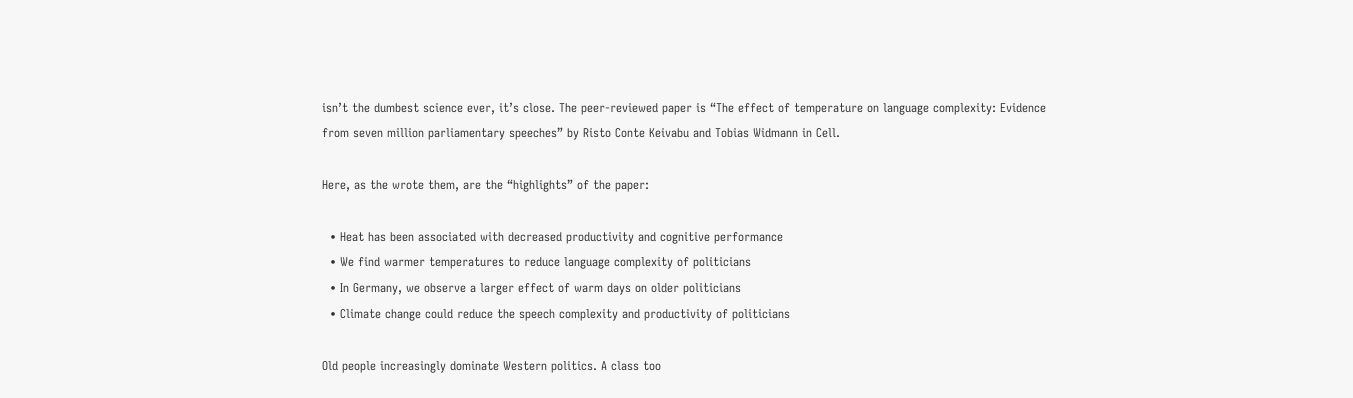isn’t the dumbest science ever, it’s close. The peer-reviewed paper is “The effect of temperature on language complexity: Evidence from seven million parliamentary speeches” by Risto Conte Keivabu and Tobias Widmann in Cell.

Here, as the wrote them, are the “highlights” of the paper:

  • Heat has been associated with decreased productivity and cognitive performance
  • We find warmer temperatures to reduce language complexity of politicians
  • In Germany, we observe a larger effect of warm days on older politicians
  • Climate change could reduce the speech complexity and productivity of politicians

Old people increasingly dominate Western politics. A class too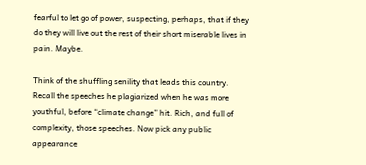fearful to let go of power, suspecting, perhaps, that if they do they will live out the rest of their short miserable lives in pain. Maybe.

Think of the shuffling senility that leads this country. Recall the speeches he plagiarized when he was more youthful, before “climate change” hit. Rich, and full of complexity, those speeches. Now pick any public appearance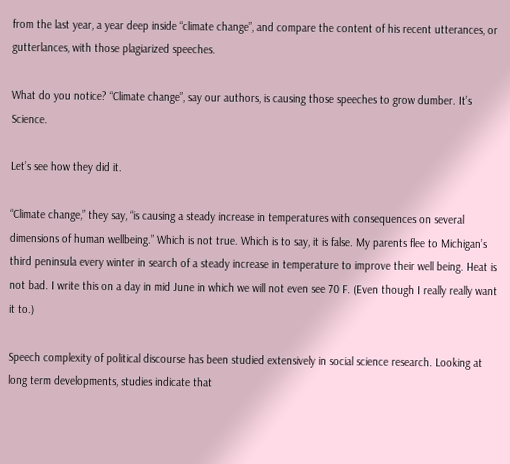from the last year, a year deep inside “climate change”, and compare the content of his recent utterances, or gutterlances, with those plagiarized speeches.

What do you notice? “Climate change”, say our authors, is causing those speeches to grow dumber. It’s Science.

Let’s see how they did it.

“Climate change,” they say, “is causing a steady increase in temperatures with consequences on several dimensions of human wellbeing.” Which is not true. Which is to say, it is false. My parents flee to Michigan’s third peninsula every winter in search of a steady increase in temperature to improve their well being. Heat is not bad. I write this on a day in mid June in which we will not even see 70 F. (Even though I really really want it to.)

Speech complexity of political discourse has been studied extensively in social science research. Looking at long term developments, studies indicate that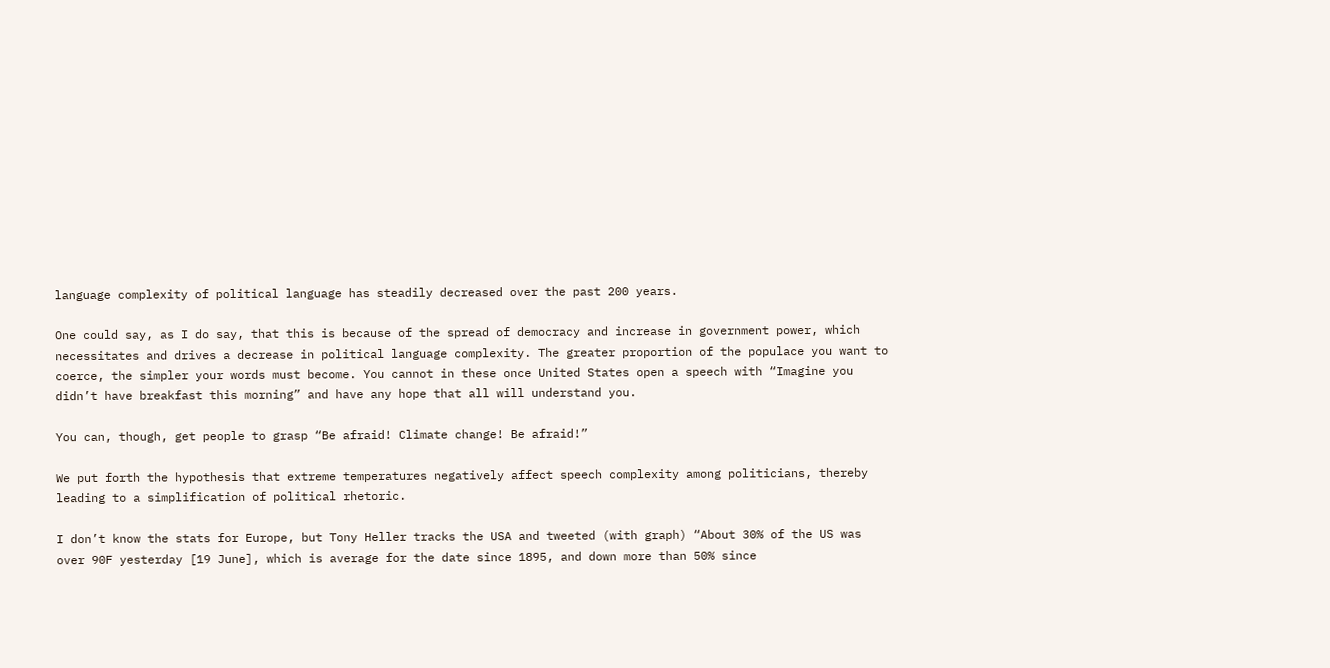language complexity of political language has steadily decreased over the past 200 years.

One could say, as I do say, that this is because of the spread of democracy and increase in government power, which necessitates and drives a decrease in political language complexity. The greater proportion of the populace you want to coerce, the simpler your words must become. You cannot in these once United States open a speech with “Imagine you didn’t have breakfast this morning” and have any hope that all will understand you.

You can, though, get people to grasp “Be afraid! Climate change! Be afraid!”

We put forth the hypothesis that extreme temperatures negatively affect speech complexity among politicians, thereby leading to a simplification of political rhetoric.

I don’t know the stats for Europe, but Tony Heller tracks the USA and tweeted (with graph) “About 30% of the US was over 90F yesterday [19 June], which is average for the date since 1895, and down more than 50% since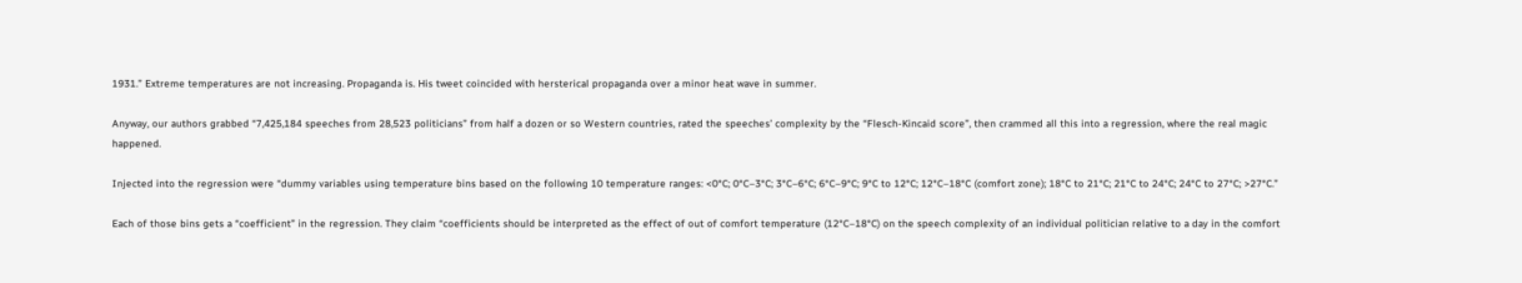1931.” Extreme temperatures are not increasing. Propaganda is. His tweet coincided with hersterical propaganda over a minor heat wave in summer.

Anyway, our authors grabbed “7,425,184 speeches from 28,523 politicians” from half a dozen or so Western countries, rated the speeches’ complexity by the “Flesch-Kincaid score”, then crammed all this into a regression, where the real magic happened.

Injected into the regression were “dummy variables using temperature bins based on the following 10 temperature ranges: <0°C; 0°C–3°C; 3°C–6°C; 6°C–9°C; 9°C to 12°C; 12°C–18°C (comfort zone); 18°C to 21°C; 21°C to 24°C; 24°C to 27°C; >27°C.”

Each of those bins gets a “coefficient” in the regression. They claim “coefficients should be interpreted as the effect of out of comfort temperature (12°C–18°C) on the speech complexity of an individual politician relative to a day in the comfort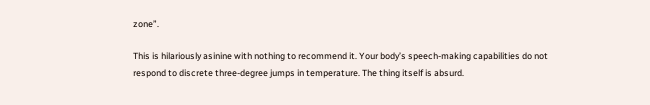zone”.

This is hilariously asinine with nothing to recommend it. Your body’s speech-making capabilities do not respond to discrete three-degree jumps in temperature. The thing itself is absurd.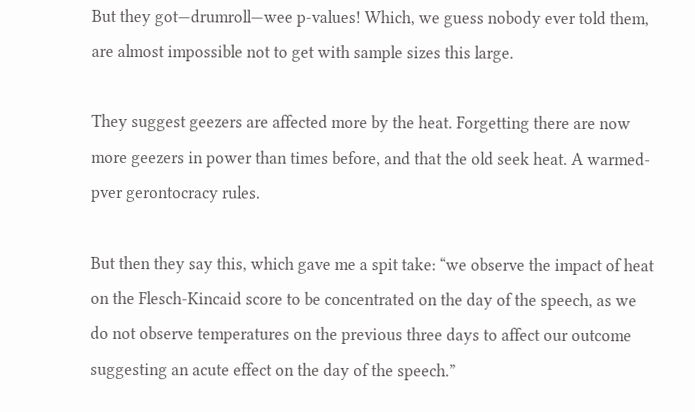But they got—drumroll—wee p-values! Which, we guess nobody ever told them, are almost impossible not to get with sample sizes this large.

They suggest geezers are affected more by the heat. Forgetting there are now more geezers in power than times before, and that the old seek heat. A warmed-pver gerontocracy rules.

But then they say this, which gave me a spit take: “we observe the impact of heat on the Flesch-Kincaid score to be concentrated on the day of the speech, as we do not observe temperatures on the previous three days to affect our outcome suggesting an acute effect on the day of the speech.”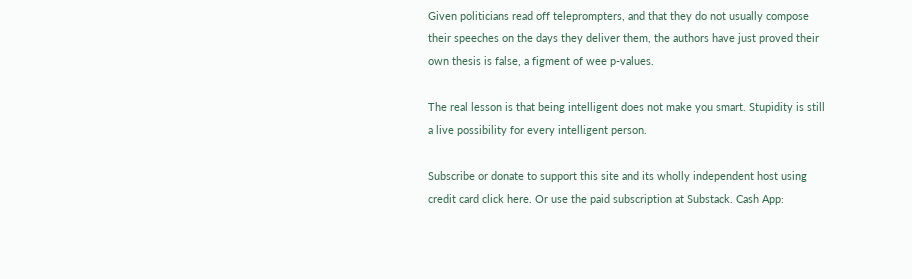Given politicians read off teleprompters, and that they do not usually compose their speeches on the days they deliver them, the authors have just proved their own thesis is false, a figment of wee p-values.

The real lesson is that being intelligent does not make you smart. Stupidity is still a live possibility for every intelligent person.

Subscribe or donate to support this site and its wholly independent host using credit card click here. Or use the paid subscription at Substack. Cash App: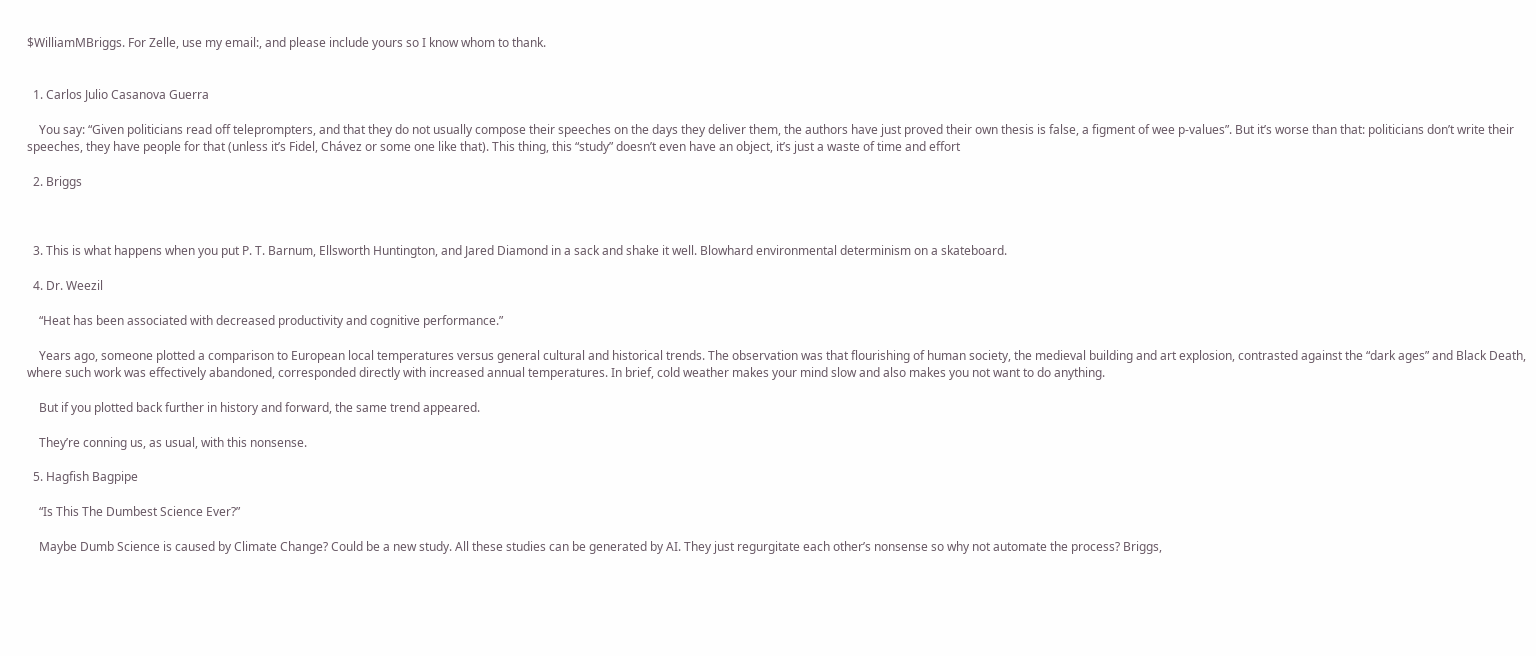$WilliamMBriggs. For Zelle, use my email:, and please include yours so I know whom to thank.


  1. Carlos Julio Casanova Guerra

    You say: “Given politicians read off teleprompters, and that they do not usually compose their speeches on the days they deliver them, the authors have just proved their own thesis is false, a figment of wee p-values”. But it’s worse than that: politicians don’t write their speeches, they have people for that (unless it’s Fidel, Chávez or some one like that). This thing, this “study” doesn’t even have an object, it’s just a waste of time and effort

  2. Briggs



  3. This is what happens when you put P. T. Barnum, Ellsworth Huntington, and Jared Diamond in a sack and shake it well. Blowhard environmental determinism on a skateboard.

  4. Dr. Weezil

    “Heat has been associated with decreased productivity and cognitive performance.”

    Years ago, someone plotted a comparison to European local temperatures versus general cultural and historical trends. The observation was that flourishing of human society, the medieval building and art explosion, contrasted against the “dark ages” and Black Death, where such work was effectively abandoned, corresponded directly with increased annual temperatures. In brief, cold weather makes your mind slow and also makes you not want to do anything.

    But if you plotted back further in history and forward, the same trend appeared.

    They’re conning us, as usual, with this nonsense.

  5. Hagfish Bagpipe

    “Is This The Dumbest Science Ever?”

    Maybe Dumb Science is caused by Climate Change? Could be a new study. All these studies can be generated by AI. They just regurgitate each other’s nonsense so why not automate the process? Briggs,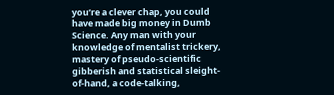you’re a clever chap, you could have made big money in Dumb Science. Any man with your knowledge of mentalist trickery, mastery of pseudo-scientific gibberish and statistical sleight-of-hand, a code-talking,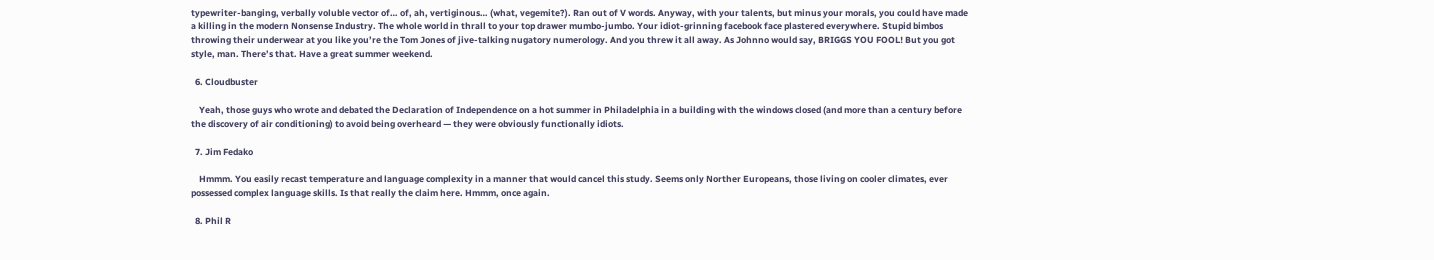typewriter-banging, verbally voluble vector of… of, ah, vertiginous… (what, vegemite?). Ran out of V words. Anyway, with your talents, but minus your morals, you could have made a killing in the modern Nonsense Industry. The whole world in thrall to your top drawer mumbo-jumbo. Your idiot-grinning facebook face plastered everywhere. Stupid bimbos throwing their underwear at you like you’re the Tom Jones of jive-talking nugatory numerology. And you threw it all away. As Johnno would say, BRIGGS YOU FOOL! But you got style, man. There’s that. Have a great summer weekend.

  6. Cloudbuster

    Yeah, those guys who wrote and debated the Declaration of Independence on a hot summer in Philadelphia in a building with the windows closed (and more than a century before the discovery of air conditioning) to avoid being overheard — they were obviously functionally idiots.

  7. Jim Fedako

    Hmmm. You easily recast temperature and language complexity in a manner that would cancel this study. Seems only Norther Europeans, those living on cooler climates, ever possessed complex language skills. Is that really the claim here. Hmmm, once again.

  8. Phil R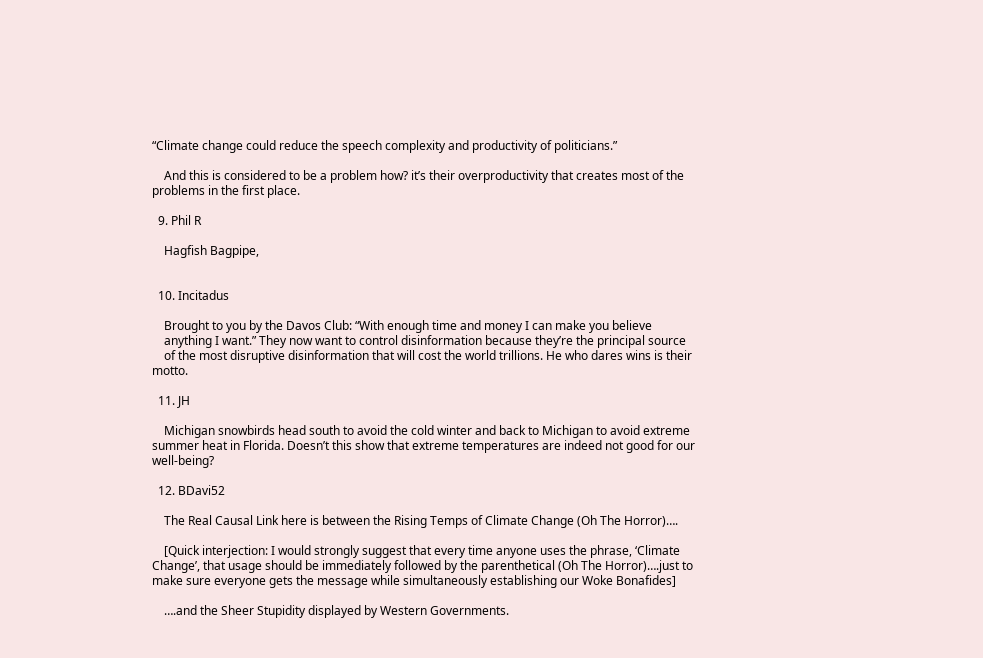“Climate change could reduce the speech complexity and productivity of politicians.”

    And this is considered to be a problem how? it’s their overproductivity that creates most of the problems in the first place.

  9. Phil R

    Hagfish Bagpipe,


  10. Incitadus

    Brought to you by the Davos Club: “With enough time and money I can make you believe
    anything I want.” They now want to control disinformation because they’re the principal source
    of the most disruptive disinformation that will cost the world trillions. He who dares wins is their motto.

  11. JH

    Michigan snowbirds head south to avoid the cold winter and back to Michigan to avoid extreme summer heat in Florida. Doesn’t this show that extreme temperatures are indeed not good for our well-being?

  12. BDavi52

    The Real Causal Link here is between the Rising Temps of Climate Change (Oh The Horror)….

    [Quick interjection: I would strongly suggest that every time anyone uses the phrase, ‘Climate Change’, that usage should be immediately followed by the parenthetical (Oh The Horror)….just to make sure everyone gets the message while simultaneously establishing our Woke Bonafides]

    ….and the Sheer Stupidity displayed by Western Governments.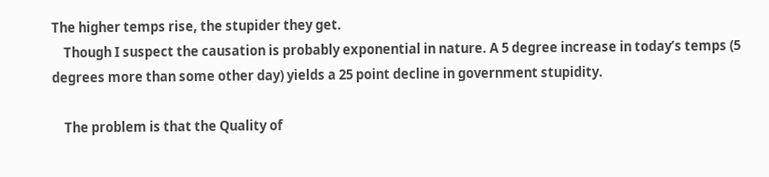The higher temps rise, the stupider they get.
    Though I suspect the causation is probably exponential in nature. A 5 degree increase in today’s temps (5 degrees more than some other day) yields a 25 point decline in government stupidity.

    The problem is that the Quality of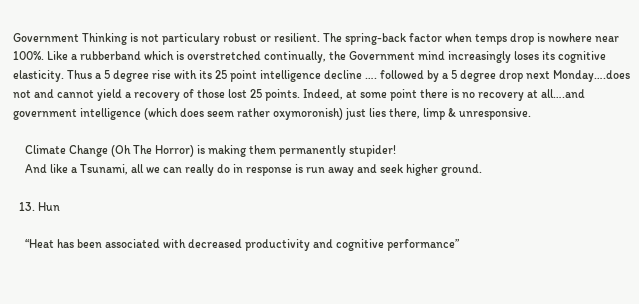Government Thinking is not particulary robust or resilient. The spring-back factor when temps drop is nowhere near 100%. Like a rubberband which is overstretched continually, the Government mind increasingly loses its cognitive elasticity. Thus a 5 degree rise with its 25 point intelligence decline …. followed by a 5 degree drop next Monday….does not and cannot yield a recovery of those lost 25 points. Indeed, at some point there is no recovery at all….and government intelligence (which does seem rather oxymoronish) just lies there, limp & unresponsive.

    Climate Change (Oh The Horror) is making them permanently stupider!
    And like a Tsunami, all we can really do in response is run away and seek higher ground.

  13. Hun

    “Heat has been associated with decreased productivity and cognitive performance”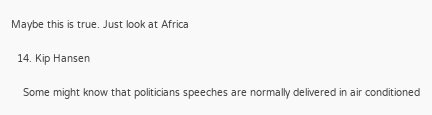Maybe this is true. Just look at Africa

  14. Kip Hansen

    Some might know that politicians speeches are normally delivered in air conditioned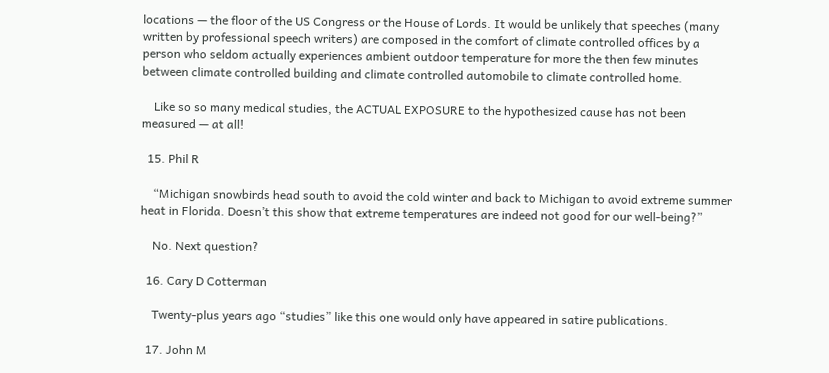locations — the floor of the US Congress or the House of Lords. It would be unlikely that speeches (many written by professional speech writers) are composed in the comfort of climate controlled offices by a person who seldom actually experiences ambient outdoor temperature for more the then few minutes between climate controlled building and climate controlled automobile to climate controlled home.

    Like so so many medical studies, the ACTUAL EXPOSURE to the hypothesized cause has not been measured — at all!

  15. Phil R

    “Michigan snowbirds head south to avoid the cold winter and back to Michigan to avoid extreme summer heat in Florida. Doesn’t this show that extreme temperatures are indeed not good for our well-being?”

    No. Next question?

  16. Cary D Cotterman

    Twenty-plus years ago “studies” like this one would only have appeared in satire publications.

  17. John M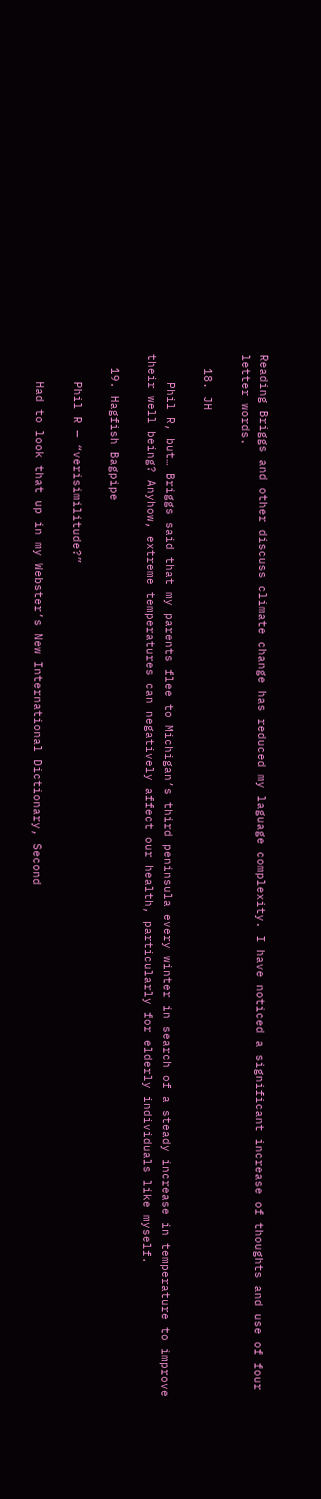Reading Briggs and other discuss climate change has reduced my laguage complexity. I have noticed a significant increase of thoughts and use of four letter words.

  18. JH

    Phil R, but… Briggs said that my parents flee to Michigan’s third peninsula every winter in search of a steady increase in temperature to improve their well being? Anyhow, extreme temperatures can negatively affect our health, particularly for elderly individuals like myself.

  19. Hagfish Bagpipe

    Phil R — “verisimilitude?”

    Had to look that up in my Webster’s New International Dictionary, Second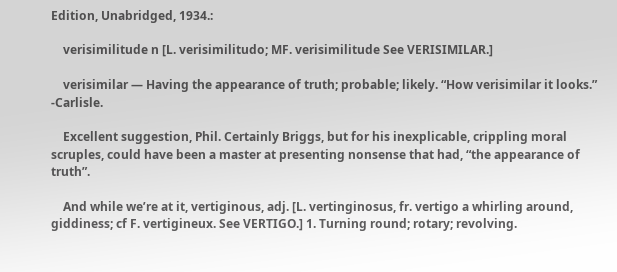Edition, Unabridged, 1934.:

    verisimilitude n [L. verisimilitudo; MF. verisimilitude See VERISIMILAR.]

    verisimilar — Having the appearance of truth; probable; likely. “How verisimilar it looks.” -Carlisle.

    Excellent suggestion, Phil. Certainly Briggs, but for his inexplicable, crippling moral scruples, could have been a master at presenting nonsense that had, “the appearance of truth”.

    And while we’re at it, vertiginous, adj. [L. vertinginosus, fr. vertigo a whirling around, giddiness; cf F. vertigineux. See VERTIGO.] 1. Turning round; rotary; revolving.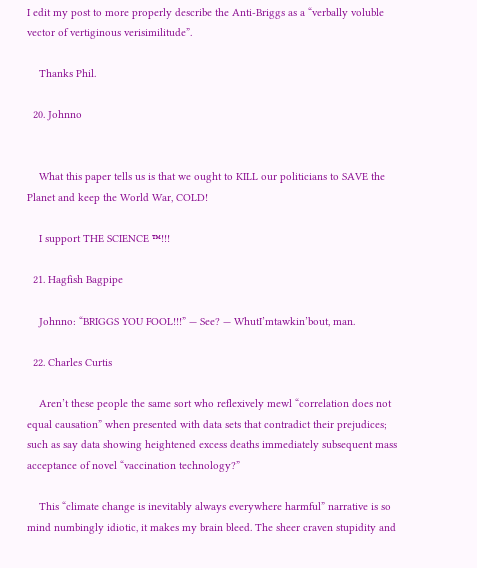I edit my post to more properly describe the Anti-Briggs as a “verbally voluble vector of vertiginous verisimilitude”.

    Thanks Phil.

  20. Johnno


    What this paper tells us is that we ought to KILL our politicians to SAVE the Planet and keep the World War, COLD!

    I support THE SCIENCE ™!!!

  21. Hagfish Bagpipe

    Johnno: “BRIGGS YOU FOOL!!!” — See? — WhutI’mtawkin’bout, man.

  22. Charles Curtis

    Aren’t these people the same sort who reflexively mewl “correlation does not equal causation” when presented with data sets that contradict their prejudices; such as say data showing heightened excess deaths immediately subsequent mass acceptance of novel “vaccination technology?”

    This “climate change is inevitably always everywhere harmful” narrative is so mind numbingly idiotic, it makes my brain bleed. The sheer craven stupidity and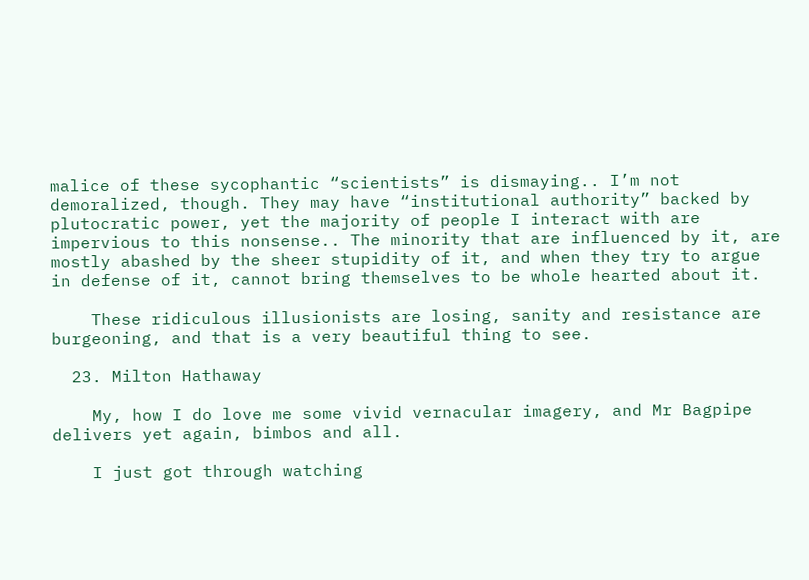malice of these sycophantic “scientists” is dismaying.. I’m not demoralized, though. They may have “institutional authority” backed by plutocratic power, yet the majority of people I interact with are impervious to this nonsense.. The minority that are influenced by it, are mostly abashed by the sheer stupidity of it, and when they try to argue in defense of it, cannot bring themselves to be whole hearted about it.

    These ridiculous illusionists are losing, sanity and resistance are burgeoning, and that is a very beautiful thing to see.

  23. Milton Hathaway

    My, how I do love me some vivid vernacular imagery, and Mr Bagpipe delivers yet again, bimbos and all.

    I just got through watching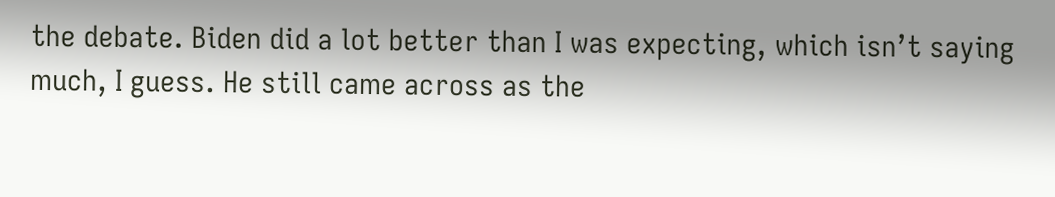the debate. Biden did a lot better than I was expecting, which isn’t saying much, I guess. He still came across as the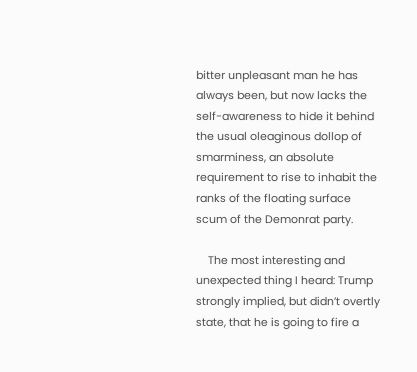bitter unpleasant man he has always been, but now lacks the self-awareness to hide it behind the usual oleaginous dollop of smarminess, an absolute requirement to rise to inhabit the ranks of the floating surface scum of the Demonrat party.

    The most interesting and unexpected thing I heard: Trump strongly implied, but didn’t overtly state, that he is going to fire a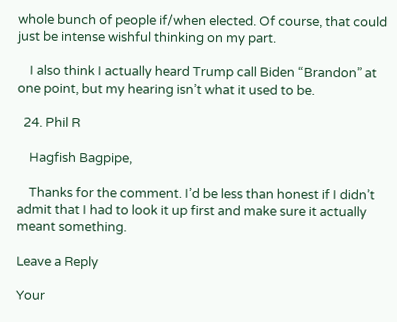whole bunch of people if/when elected. Of course, that could just be intense wishful thinking on my part.

    I also think I actually heard Trump call Biden “Brandon” at one point, but my hearing isn’t what it used to be.

  24. Phil R

    Hagfish Bagpipe,

    Thanks for the comment. I’d be less than honest if I didn’t admit that I had to look it up first and make sure it actually meant something.

Leave a Reply

Your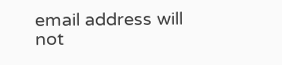email address will not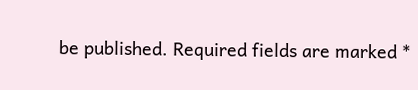be published. Required fields are marked *